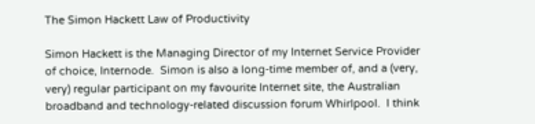The Simon Hackett Law of Productivity

Simon Hackett is the Managing Director of my Internet Service Provider of choice, Internode.  Simon is also a long-time member of, and a (very, very) regular participant on my favourite Internet site, the Australian broadband and technology-related discussion forum Whirlpool.  I think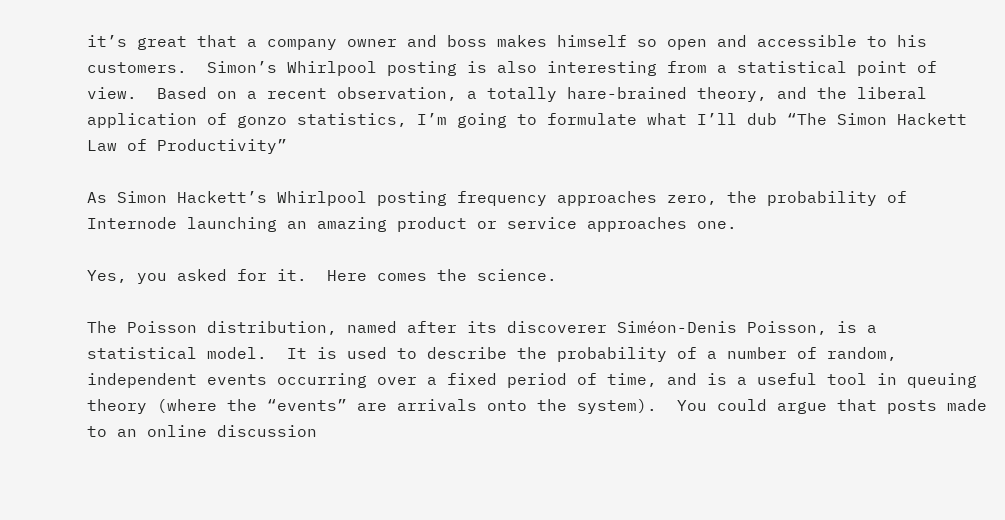it’s great that a company owner and boss makes himself so open and accessible to his customers.  Simon’s Whirlpool posting is also interesting from a statistical point of view.  Based on a recent observation, a totally hare-brained theory, and the liberal application of gonzo statistics, I’m going to formulate what I’ll dub “The Simon Hackett Law of Productivity”

As Simon Hackett’s Whirlpool posting frequency approaches zero, the probability of Internode launching an amazing product or service approaches one.

Yes, you asked for it.  Here comes the science.

The Poisson distribution, named after its discoverer Siméon-Denis Poisson, is a statistical model.  It is used to describe the probability of a number of random, independent events occurring over a fixed period of time, and is a useful tool in queuing theory (where the “events” are arrivals onto the system).  You could argue that posts made to an online discussion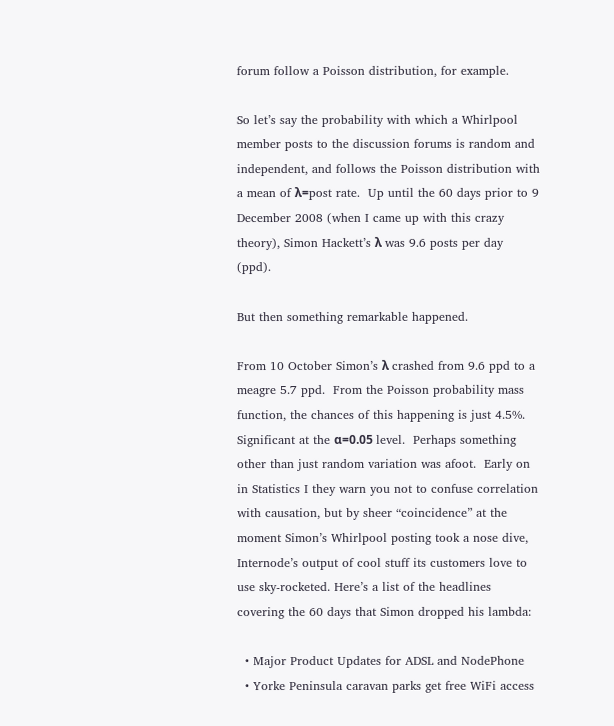forum follow a Poisson distribution, for example.

So let’s say the probability with which a Whirlpool member posts to the discussion forums is random and independent, and follows the Poisson distribution with a mean of λ=post rate.  Up until the 60 days prior to 9 December 2008 (when I came up with this crazy theory), Simon Hackett’s λ was 9.6 posts per day (ppd).

But then something remarkable happened.

From 10 October Simon’s λ crashed from 9.6 ppd to a meagre 5.7 ppd.  From the Poisson probability mass function, the chances of this happening is just 4.5%. Significant at the α=0.05 level.  Perhaps something other than just random variation was afoot.  Early on in Statistics I they warn you not to confuse correlation with causation, but by sheer “coincidence” at the moment Simon’s Whirlpool posting took a nose dive, Internode’s output of cool stuff its customers love to use sky-rocketed. Here’s a list of the headlines covering the 60 days that Simon dropped his lambda:

  • Major Product Updates for ADSL and NodePhone
  • Yorke Peninsula caravan parks get free WiFi access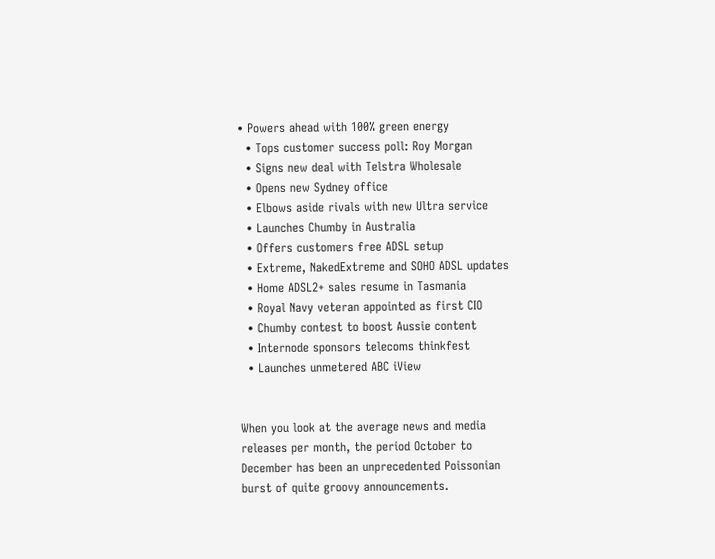• Powers ahead with 100% green energy
  • Tops customer success poll: Roy Morgan
  • Signs new deal with Telstra Wholesale
  • Opens new Sydney office
  • Elbows aside rivals with new Ultra service
  • Launches Chumby in Australia
  • Offers customers free ADSL setup
  • Extreme, NakedExtreme and SOHO ADSL updates
  • Home ADSL2+ sales resume in Tasmania
  • Royal Navy veteran appointed as first CIO
  • Chumby contest to boost Aussie content
  • Internode sponsors telecoms thinkfest
  • Launches unmetered ABC iView


When you look at the average news and media releases per month, the period October to December has been an unprecedented Poissonian burst of quite groovy announcements.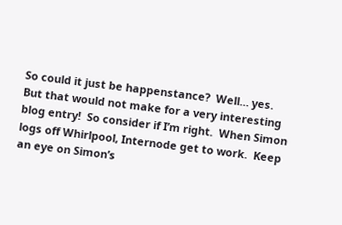So could it just be happenstance?  Well… yes.  But that would not make for a very interesting blog entry!  So consider if I’m right.  When Simon logs off Whirlpool, Internode get to work.  Keep an eye on Simon’s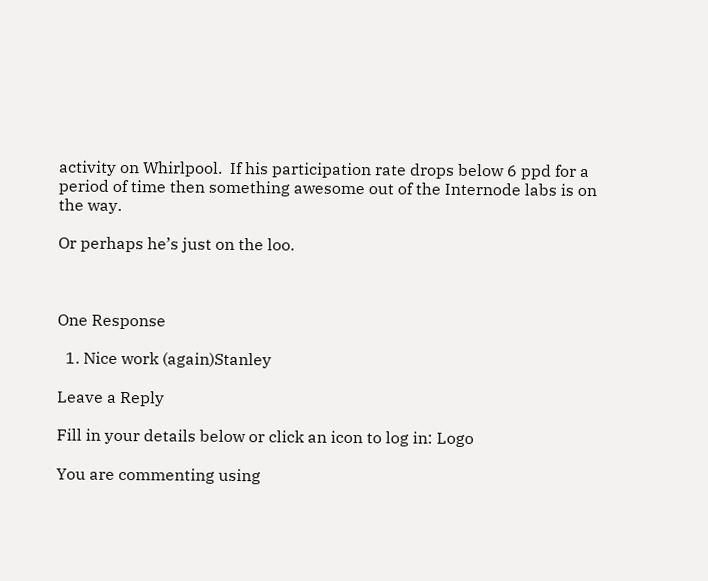activity on Whirlpool.  If his participation rate drops below 6 ppd for a period of time then something awesome out of the Internode labs is on the way.

Or perhaps he’s just on the loo.



One Response

  1. Nice work (again)Stanley

Leave a Reply

Fill in your details below or click an icon to log in: Logo

You are commenting using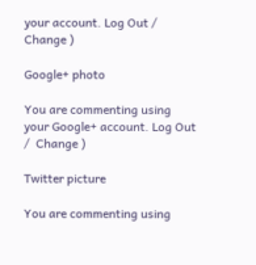your account. Log Out /  Change )

Google+ photo

You are commenting using your Google+ account. Log Out /  Change )

Twitter picture

You are commenting using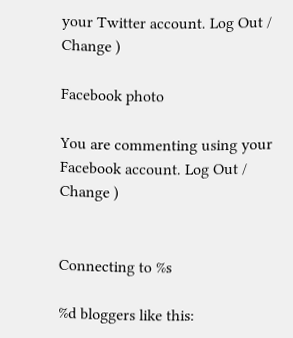your Twitter account. Log Out /  Change )

Facebook photo

You are commenting using your Facebook account. Log Out /  Change )


Connecting to %s

%d bloggers like this: